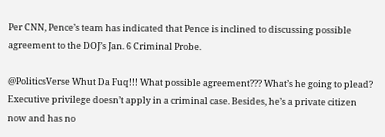Per CNN, Pence’s team has indicated that Pence is inclined to discussing possible agreement to the DOJ’s Jan. 6 Criminal Probe.

@PoliticsVerse Whut Da Fuq!!! What possible agreement??? What’s he going to plead? Executive privilege doesn’t apply in a criminal case. Besides, he’s a private citizen now and has no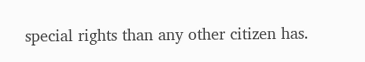special rights than any other citizen has.